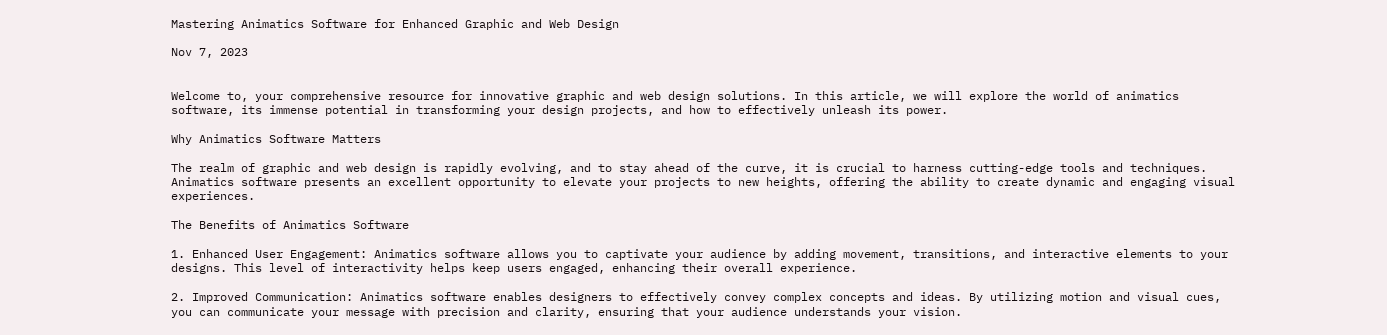Mastering Animatics Software for Enhanced Graphic and Web Design

Nov 7, 2023


Welcome to, your comprehensive resource for innovative graphic and web design solutions. In this article, we will explore the world of animatics software, its immense potential in transforming your design projects, and how to effectively unleash its power.

Why Animatics Software Matters

The realm of graphic and web design is rapidly evolving, and to stay ahead of the curve, it is crucial to harness cutting-edge tools and techniques. Animatics software presents an excellent opportunity to elevate your projects to new heights, offering the ability to create dynamic and engaging visual experiences.

The Benefits of Animatics Software

1. Enhanced User Engagement: Animatics software allows you to captivate your audience by adding movement, transitions, and interactive elements to your designs. This level of interactivity helps keep users engaged, enhancing their overall experience.

2. Improved Communication: Animatics software enables designers to effectively convey complex concepts and ideas. By utilizing motion and visual cues, you can communicate your message with precision and clarity, ensuring that your audience understands your vision.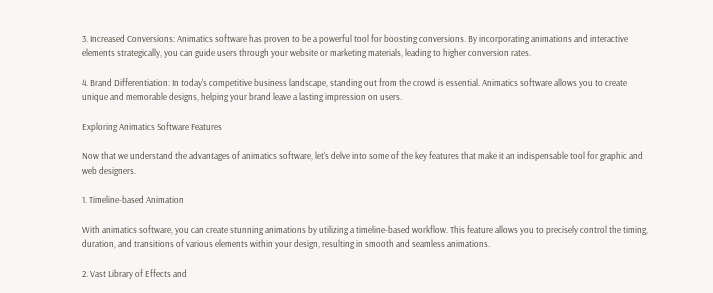3. Increased Conversions: Animatics software has proven to be a powerful tool for boosting conversions. By incorporating animations and interactive elements strategically, you can guide users through your website or marketing materials, leading to higher conversion rates.

4. Brand Differentiation: In today's competitive business landscape, standing out from the crowd is essential. Animatics software allows you to create unique and memorable designs, helping your brand leave a lasting impression on users.

Exploring Animatics Software Features

Now that we understand the advantages of animatics software, let's delve into some of the key features that make it an indispensable tool for graphic and web designers.

1. Timeline-based Animation

With animatics software, you can create stunning animations by utilizing a timeline-based workflow. This feature allows you to precisely control the timing, duration, and transitions of various elements within your design, resulting in smooth and seamless animations.

2. Vast Library of Effects and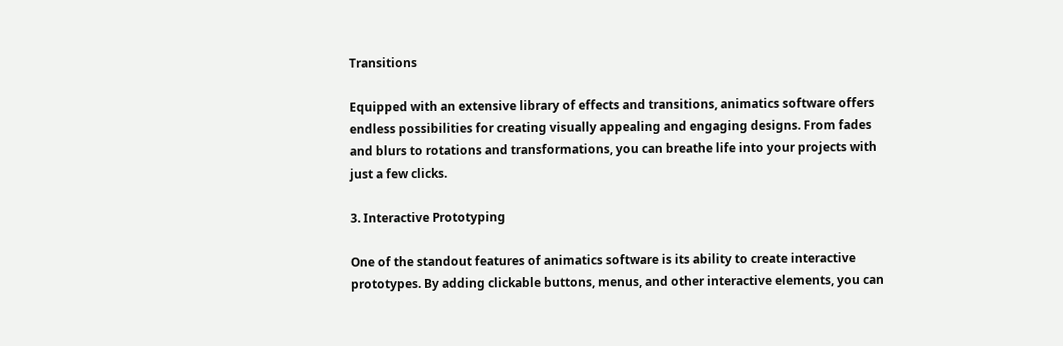Transitions

Equipped with an extensive library of effects and transitions, animatics software offers endless possibilities for creating visually appealing and engaging designs. From fades and blurs to rotations and transformations, you can breathe life into your projects with just a few clicks.

3. Interactive Prototyping

One of the standout features of animatics software is its ability to create interactive prototypes. By adding clickable buttons, menus, and other interactive elements, you can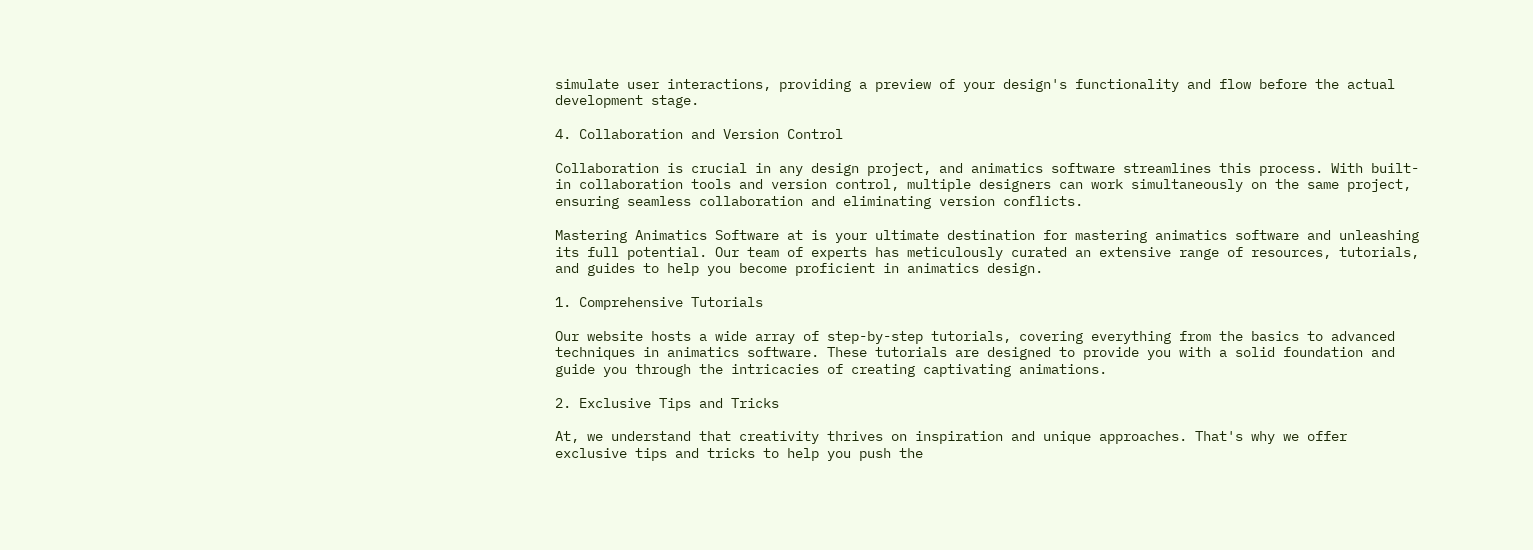simulate user interactions, providing a preview of your design's functionality and flow before the actual development stage.

4. Collaboration and Version Control

Collaboration is crucial in any design project, and animatics software streamlines this process. With built-in collaboration tools and version control, multiple designers can work simultaneously on the same project, ensuring seamless collaboration and eliminating version conflicts.

Mastering Animatics Software at is your ultimate destination for mastering animatics software and unleashing its full potential. Our team of experts has meticulously curated an extensive range of resources, tutorials, and guides to help you become proficient in animatics design.

1. Comprehensive Tutorials

Our website hosts a wide array of step-by-step tutorials, covering everything from the basics to advanced techniques in animatics software. These tutorials are designed to provide you with a solid foundation and guide you through the intricacies of creating captivating animations.

2. Exclusive Tips and Tricks

At, we understand that creativity thrives on inspiration and unique approaches. That's why we offer exclusive tips and tricks to help you push the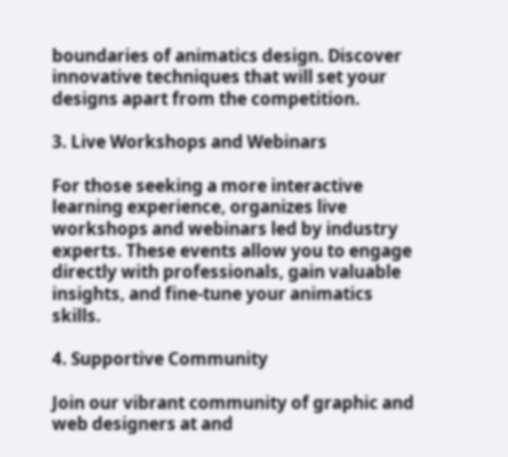boundaries of animatics design. Discover innovative techniques that will set your designs apart from the competition.

3. Live Workshops and Webinars

For those seeking a more interactive learning experience, organizes live workshops and webinars led by industry experts. These events allow you to engage directly with professionals, gain valuable insights, and fine-tune your animatics skills.

4. Supportive Community

Join our vibrant community of graphic and web designers at and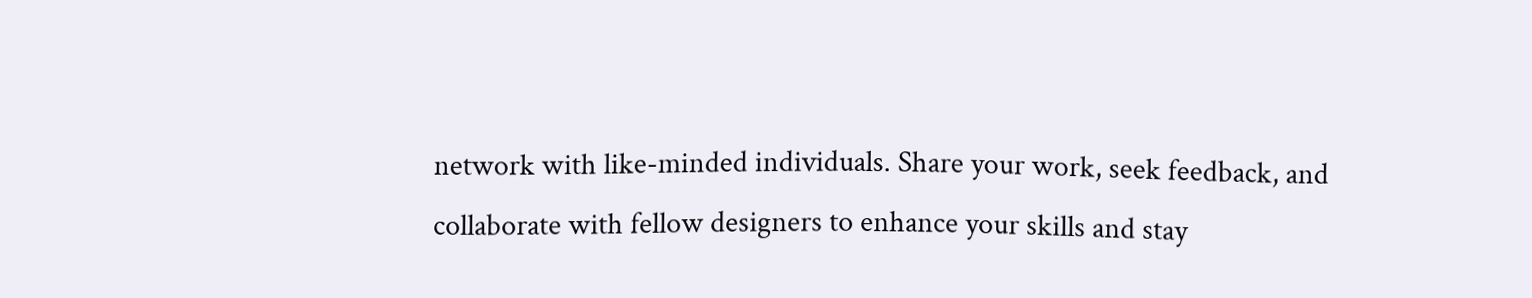network with like-minded individuals. Share your work, seek feedback, and collaborate with fellow designers to enhance your skills and stay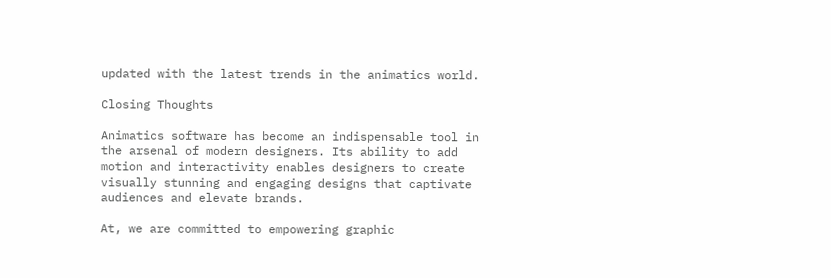updated with the latest trends in the animatics world.

Closing Thoughts

Animatics software has become an indispensable tool in the arsenal of modern designers. Its ability to add motion and interactivity enables designers to create visually stunning and engaging designs that captivate audiences and elevate brands.

At, we are committed to empowering graphic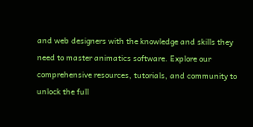and web designers with the knowledge and skills they need to master animatics software. Explore our comprehensive resources, tutorials, and community to unlock the full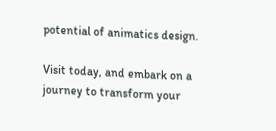potential of animatics design.

Visit today, and embark on a journey to transform your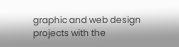graphic and web design projects with the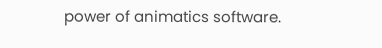power of animatics software.